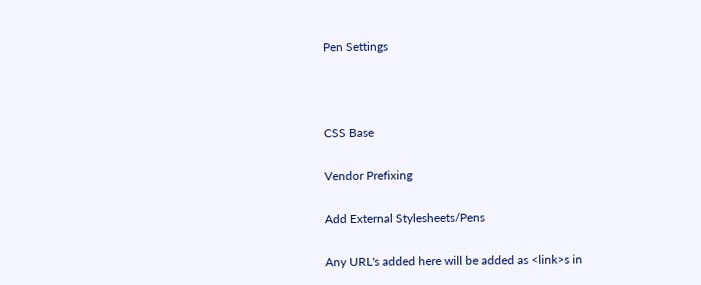Pen Settings



CSS Base

Vendor Prefixing

Add External Stylesheets/Pens

Any URL's added here will be added as <link>s in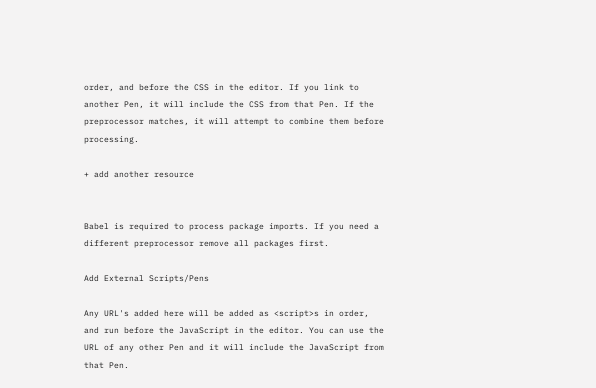order, and before the CSS in the editor. If you link to another Pen, it will include the CSS from that Pen. If the preprocessor matches, it will attempt to combine them before processing.

+ add another resource


Babel is required to process package imports. If you need a different preprocessor remove all packages first.

Add External Scripts/Pens

Any URL's added here will be added as <script>s in order, and run before the JavaScript in the editor. You can use the URL of any other Pen and it will include the JavaScript from that Pen.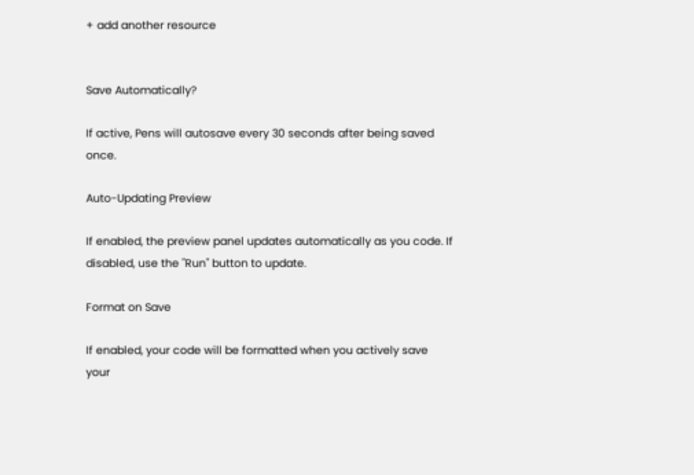+ add another resource


Save Automatically?

If active, Pens will autosave every 30 seconds after being saved once.

Auto-Updating Preview

If enabled, the preview panel updates automatically as you code. If disabled, use the "Run" button to update.

Format on Save

If enabled, your code will be formatted when you actively save your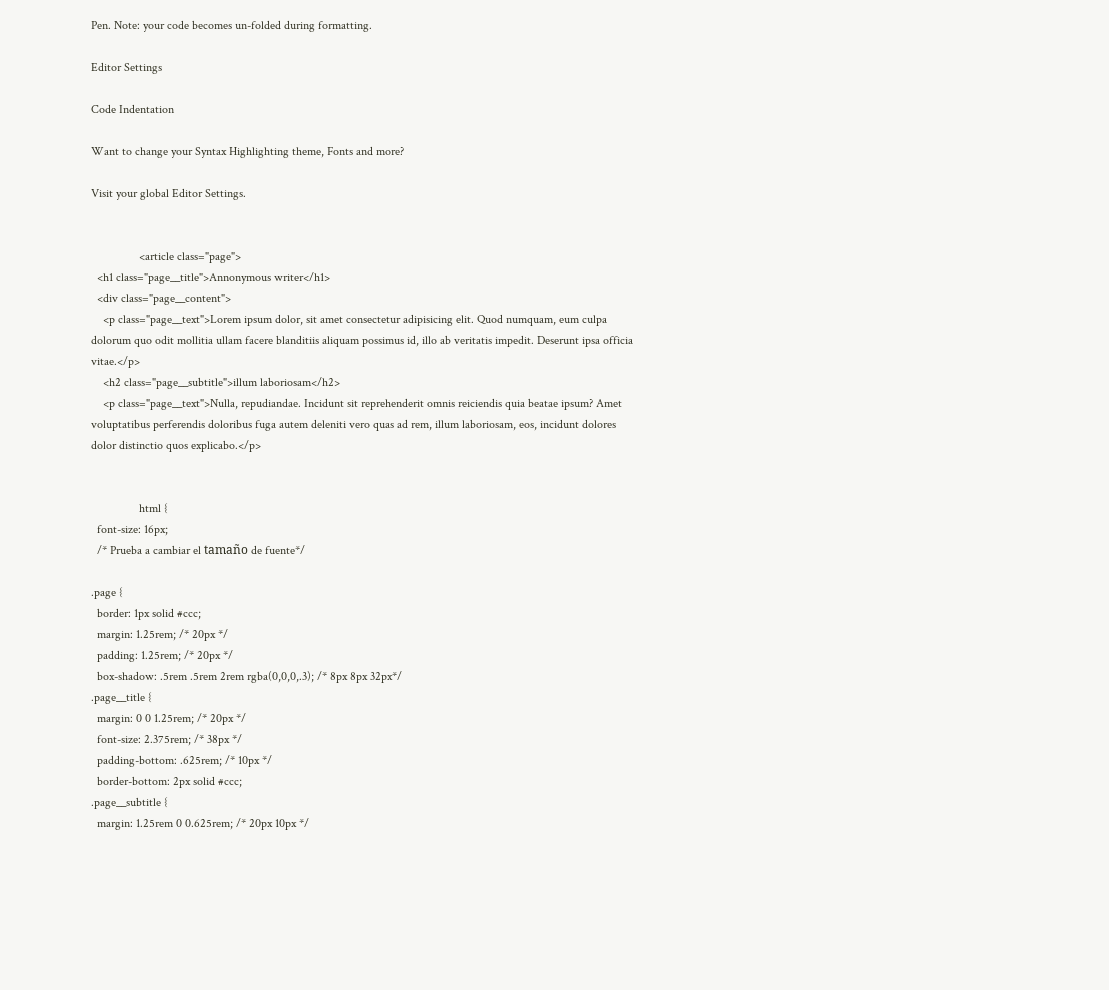Pen. Note: your code becomes un-folded during formatting.

Editor Settings

Code Indentation

Want to change your Syntax Highlighting theme, Fonts and more?

Visit your global Editor Settings.


                <article class="page">
  <h1 class="page__title">Annonymous writer</h1>
  <div class="page__content">
    <p class="page__text">Lorem ipsum dolor, sit amet consectetur adipisicing elit. Quod numquam, eum culpa dolorum quo odit mollitia ullam facere blanditiis aliquam possimus id, illo ab veritatis impedit. Deserunt ipsa officia vitae.</p>
    <h2 class="page__subtitle">illum laboriosam</h2>
    <p class="page__text">Nulla, repudiandae. Incidunt sit reprehenderit omnis reiciendis quia beatae ipsum? Amet voluptatibus perferendis doloribus fuga autem deleniti vero quas ad rem, illum laboriosam, eos, incidunt dolores dolor distinctio quos explicabo.</p>


                html {
  font-size: 16px;
  /* Prueba a cambiar el tamaño de fuente*/

.page {
  border: 1px solid #ccc;
  margin: 1.25rem; /* 20px */
  padding: 1.25rem; /* 20px */
  box-shadow: .5rem .5rem 2rem rgba(0,0,0,.3); /* 8px 8px 32px*/
.page__title {
  margin: 0 0 1.25rem; /* 20px */
  font-size: 2.375rem; /* 38px */
  padding-bottom: .625rem; /* 10px */
  border-bottom: 2px solid #ccc;
.page__subtitle {
  margin: 1.25rem 0 0.625rem; /* 20px 10px */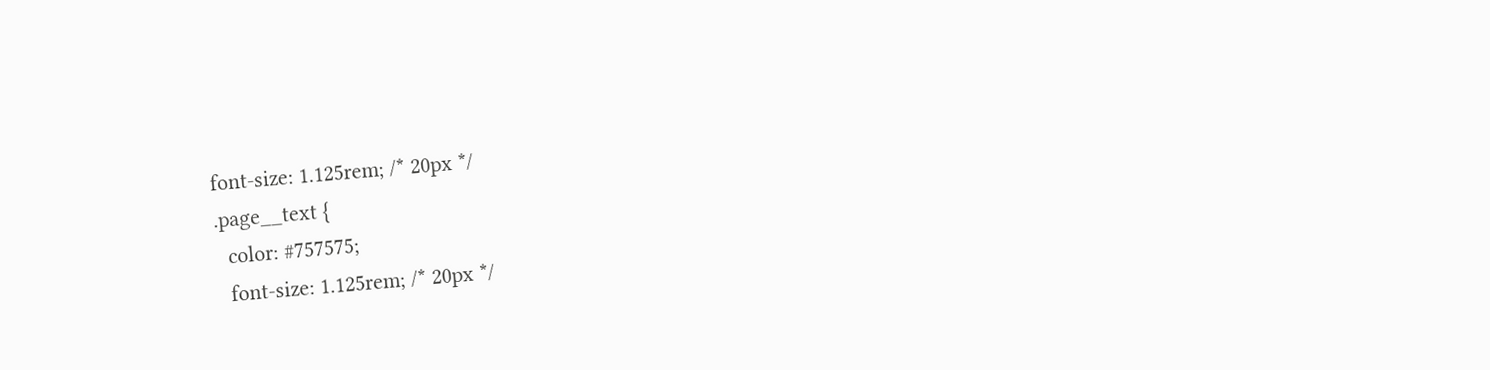font-size: 1.125rem; /* 20px */
.page__text {
  color: #757575;
  font-size: 1.125rem; /* 20px */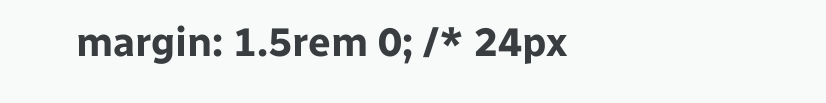margin: 1.5rem 0; /* 24px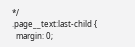*/
.page__text:last-child {
  margin: 0;